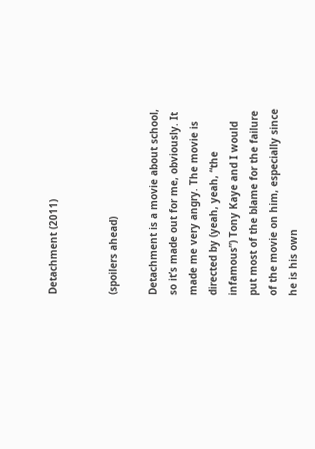Detachment (2011)


(spoilers ahead)

Detachment is a movie about school, so it’s made out for me, obviously. It made me very angry. The movie is directed by (yeah, yeah, “the infamous”) Tony Kaye and I would put most of the blame for the failure of the movie on him, especially since he is his own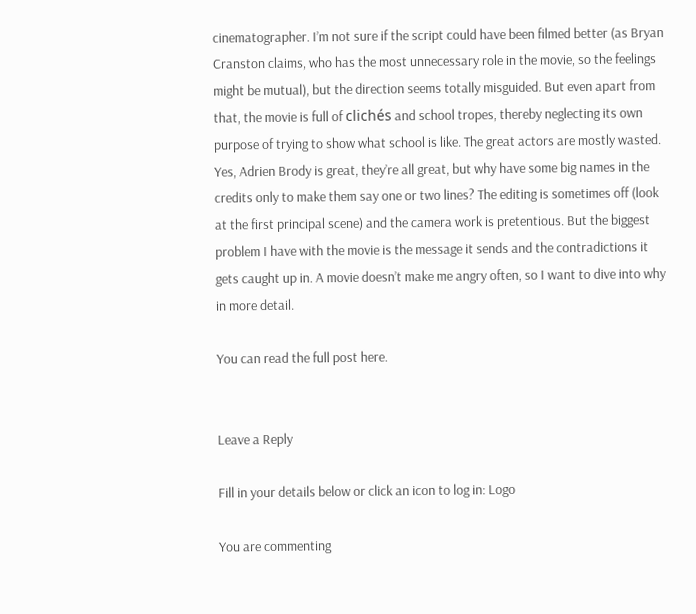cinematographer. I’m not sure if the script could have been filmed better (as Bryan Cranston claims, who has the most unnecessary role in the movie, so the feelings might be mutual), but the direction seems totally misguided. But even apart from that, the movie is full of clichés and school tropes, thereby neglecting its own purpose of trying to show what school is like. The great actors are mostly wasted. Yes, Adrien Brody is great, they’re all great, but why have some big names in the credits only to make them say one or two lines? The editing is sometimes off (look at the first principal scene) and the camera work is pretentious. But the biggest problem I have with the movie is the message it sends and the contradictions it gets caught up in. A movie doesn’t make me angry often, so I want to dive into why in more detail.

You can read the full post here.


Leave a Reply

Fill in your details below or click an icon to log in: Logo

You are commenting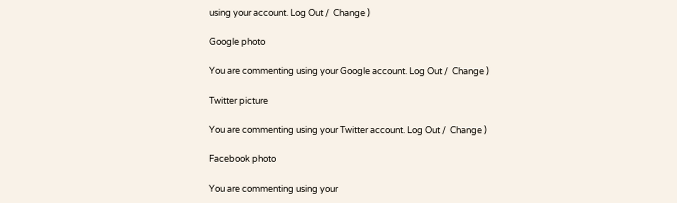using your account. Log Out /  Change )

Google photo

You are commenting using your Google account. Log Out /  Change )

Twitter picture

You are commenting using your Twitter account. Log Out /  Change )

Facebook photo

You are commenting using your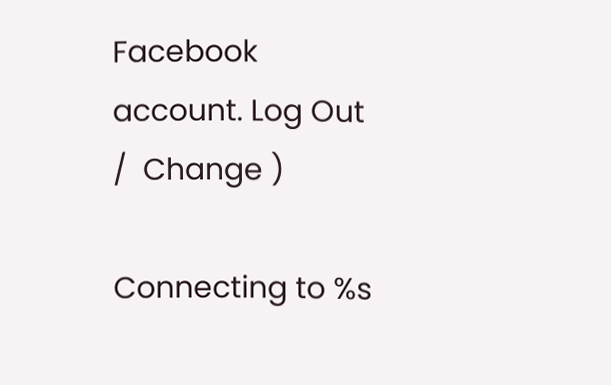Facebook account. Log Out /  Change )

Connecting to %s